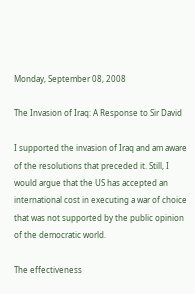Monday, September 08, 2008

The Invasion of Iraq: A Response to Sir David

I supported the invasion of Iraq and am aware of the resolutions that preceded it. Still, I would argue that the US has accepted an international cost in executing a war of choice that was not supported by the public opinion of the democratic world.

The effectiveness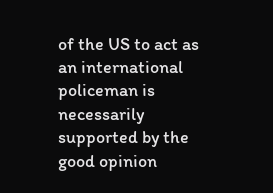of the US to act as an international policeman is necessarily supported by the good opinion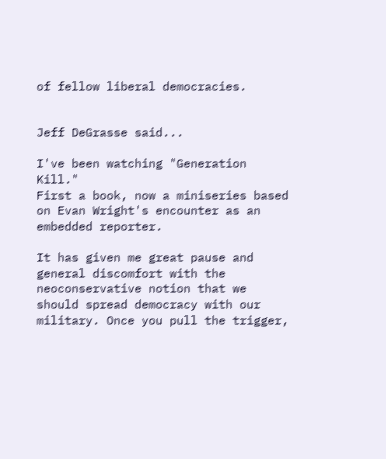of fellow liberal democracies.


Jeff DeGrasse said...

I've been watching "Generation Kill."
First a book, now a miniseries based on Evan Wright's encounter as an embedded reporter.

It has given me great pause and general discomfort with the neoconservative notion that we should spread democracy with our military. Once you pull the trigger,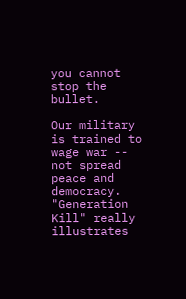you cannot stop the bullet.

Our military is trained to wage war -- not spread peace and democracy. "Generation Kill" really illustrates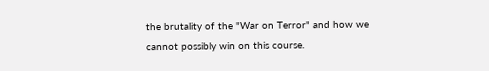the brutality of the "War on Terror" and how we cannot possibly win on this course.